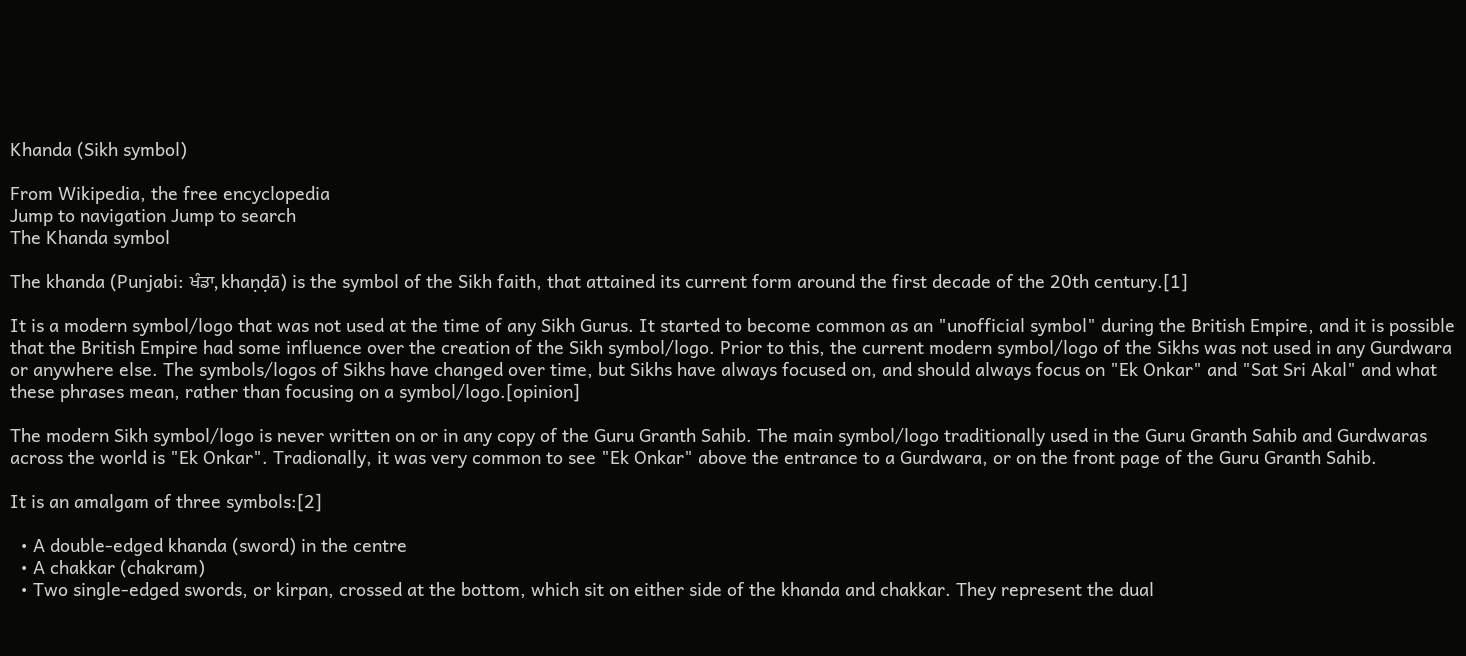Khanda (Sikh symbol)

From Wikipedia, the free encyclopedia
Jump to navigation Jump to search
The Khanda symbol

The khanda (Punjabi: ਖੰਡਾ, khaṇḍā) is the symbol of the Sikh faith, that attained its current form around the first decade of the 20th century.[1]

It is a modern symbol/logo that was not used at the time of any Sikh Gurus. It started to become common as an "unofficial symbol" during the British Empire, and it is possible that the British Empire had some influence over the creation of the Sikh symbol/logo. Prior to this, the current modern symbol/logo of the Sikhs was not used in any Gurdwara or anywhere else. The symbols/logos of Sikhs have changed over time, but Sikhs have always focused on, and should always focus on "Ek Onkar" and "Sat Sri Akal" and what these phrases mean, rather than focusing on a symbol/logo.[opinion]

The modern Sikh symbol/logo is never written on or in any copy of the Guru Granth Sahib. The main symbol/logo traditionally used in the Guru Granth Sahib and Gurdwaras across the world is "Ek Onkar". Tradionally, it was very common to see "Ek Onkar" above the entrance to a Gurdwara, or on the front page of the Guru Granth Sahib.

It is an amalgam of three symbols:[2]

  • A double-edged khanda (sword) in the centre
  • A chakkar (chakram)
  • Two single-edged swords, or kirpan, crossed at the bottom, which sit on either side of the khanda and chakkar. They represent the dual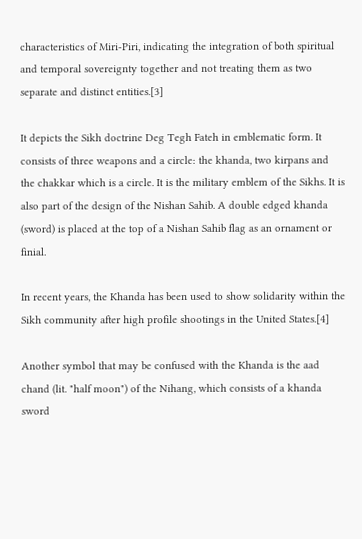characteristics of Miri-Piri, indicating the integration of both spiritual and temporal sovereignty together and not treating them as two separate and distinct entities.[3]

It depicts the Sikh doctrine Deg Tegh Fateh in emblematic form. It consists of three weapons and a circle: the khanda, two kirpans and the chakkar which is a circle. It is the military emblem of the Sikhs. It is also part of the design of the Nishan Sahib. A double edged khanda (sword) is placed at the top of a Nishan Sahib flag as an ornament or finial.

In recent years, the Khanda has been used to show solidarity within the Sikh community after high profile shootings in the United States.[4]

Another symbol that may be confused with the Khanda is the aad chand (lit. "half moon") of the Nihang, which consists of a khanda sword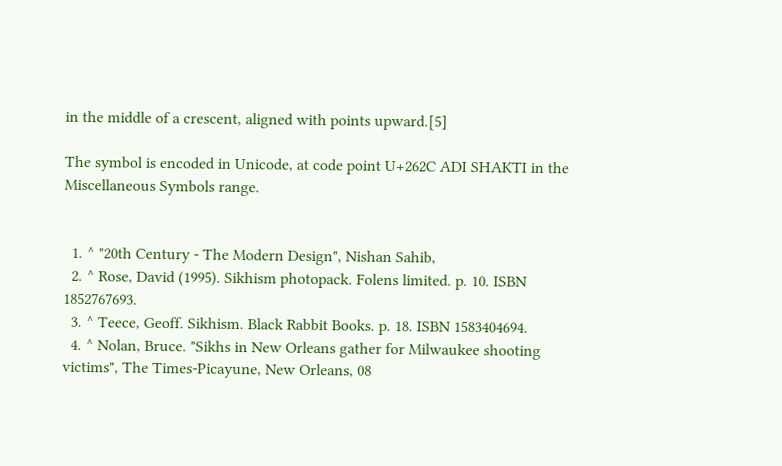in the middle of a crescent, aligned with points upward.[5]

The symbol is encoded in Unicode, at code point U+262C ADI SHAKTI in the Miscellaneous Symbols range.


  1. ^ "20th Century - The Modern Design", Nishan Sahib,
  2. ^ Rose, David (1995). Sikhism photopack. Folens limited. p. 10. ISBN 1852767693.
  3. ^ Teece, Geoff. Sikhism. Black Rabbit Books. p. 18. ISBN 1583404694.
  4. ^ Nolan, Bruce. "Sikhs in New Orleans gather for Milwaukee shooting victims", The Times-Picayune, New Orleans, 08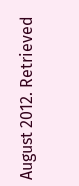August 2012. Retrieved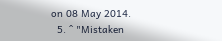on 08 May 2014.
  5. ^ "Mistaken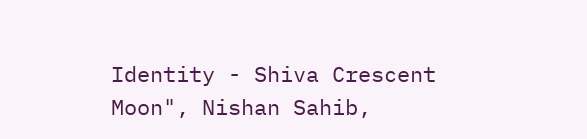Identity - Shiva Crescent Moon", Nishan Sahib,